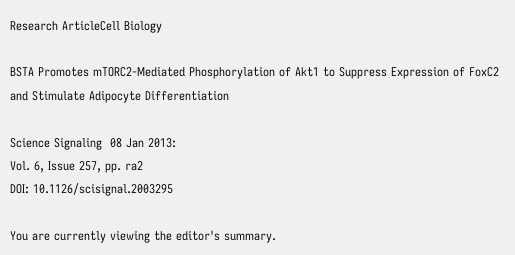Research ArticleCell Biology

BSTA Promotes mTORC2-Mediated Phosphorylation of Akt1 to Suppress Expression of FoxC2 and Stimulate Adipocyte Differentiation

Science Signaling  08 Jan 2013:
Vol. 6, Issue 257, pp. ra2
DOI: 10.1126/scisignal.2003295

You are currently viewing the editor's summary.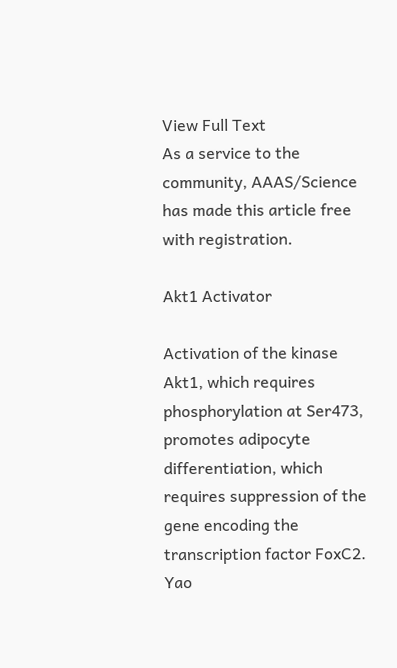View Full Text
As a service to the community, AAAS/Science has made this article free with registration.

Akt1 Activator

Activation of the kinase Akt1, which requires phosphorylation at Ser473, promotes adipocyte differentiation, which requires suppression of the gene encoding the transcription factor FoxC2. Yao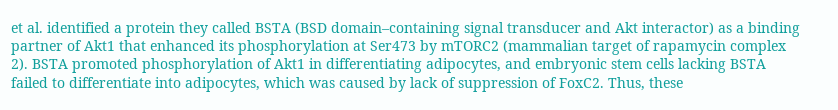et al. identified a protein they called BSTA (BSD domain–containing signal transducer and Akt interactor) as a binding partner of Akt1 that enhanced its phosphorylation at Ser473 by mTORC2 (mammalian target of rapamycin complex 2). BSTA promoted phosphorylation of Akt1 in differentiating adipocytes, and embryonic stem cells lacking BSTA failed to differentiate into adipocytes, which was caused by lack of suppression of FoxC2. Thus, these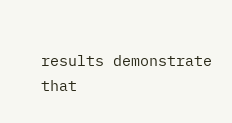results demonstrate that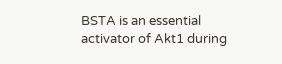BSTA is an essential activator of Akt1 during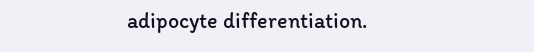adipocyte differentiation.